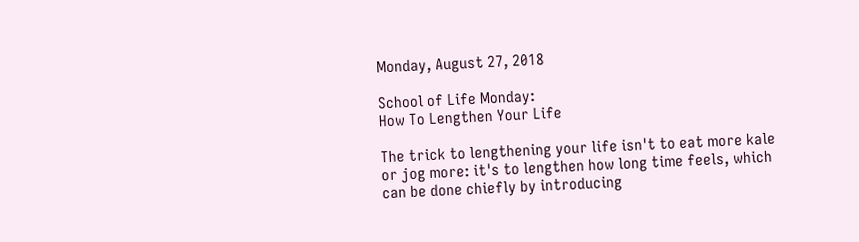Monday, August 27, 2018

School of Life Monday:
How To Lengthen Your Life

The trick to lengthening your life isn't to eat more kale or jog more: it's to lengthen how long time feels, which can be done chiefly by introducing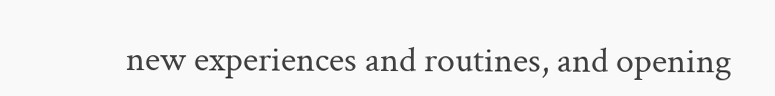new experiences and routines, and opening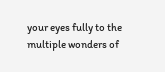your eyes fully to the multiple wonders of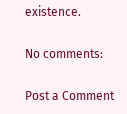existence.

No comments:

Post a Comment